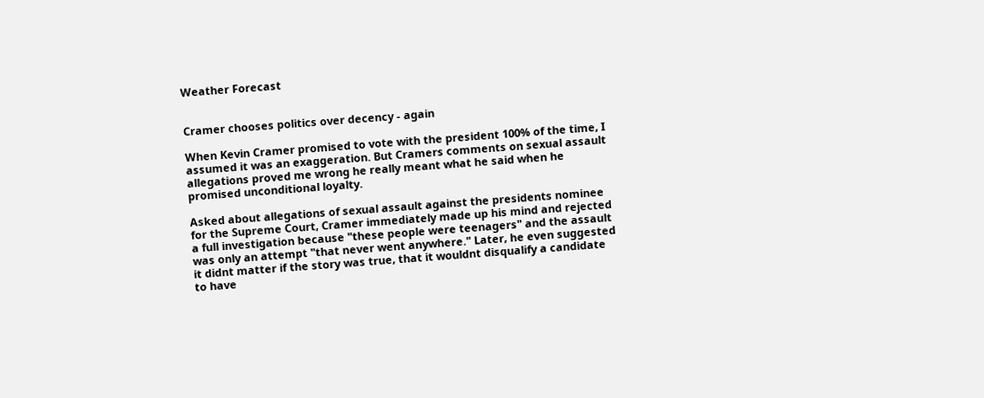Weather Forecast


Cramer chooses politics over decency - again

When Kevin Cramer promised to vote with the president 100% of the time, I assumed it was an exaggeration. But Cramers comments on sexual assault allegations proved me wrong he really meant what he said when he promised unconditional loyalty.

Asked about allegations of sexual assault against the presidents nominee for the Supreme Court, Cramer immediately made up his mind and rejected a full investigation because "these people were teenagers" and the assault was only an attempt "that never went anywhere." Later, he even suggested it didnt matter if the story was true, that it wouldnt disqualify a candidate to have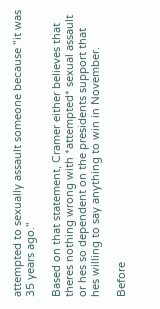attempted to sexually assault someone because "it was 35 years ago."

Based on that statement, Cramer either believes that theres nothing wrong with *attempted* sexual assault or hes so dependent on the presidents support that hes willing to say anything to win in November.

Before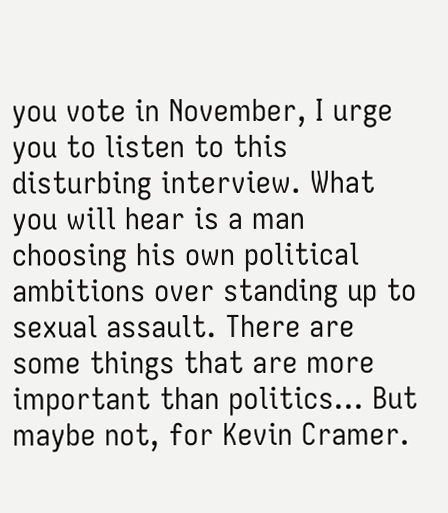you vote in November, I urge you to listen to this disturbing interview. What you will hear is a man choosing his own political ambitions over standing up to sexual assault. There are some things that are more important than politics... But maybe not, for Kevin Cramer.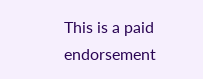This is a paid endorsement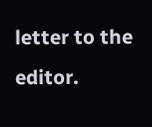letter to the editor.